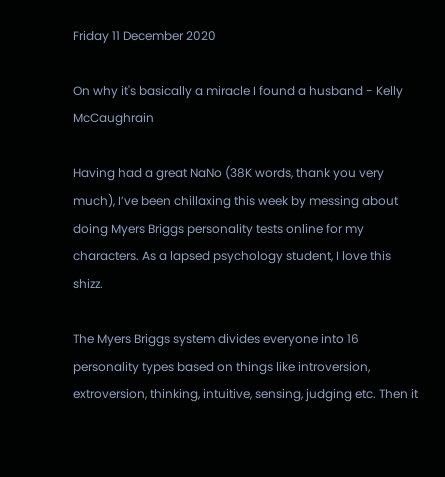Friday 11 December 2020

On why it's basically a miracle I found a husband - Kelly McCaughrain

Having had a great NaNo (38K words, thank you very much), I’ve been chillaxing this week by messing about doing Myers Briggs personality tests online for my characters. As a lapsed psychology student, I love this shizz.

The Myers Briggs system divides everyone into 16 personality types based on things like introversion, extroversion, thinking, intuitive, sensing, judging etc. Then it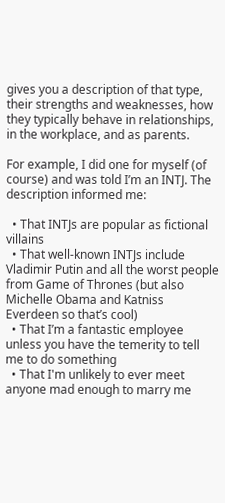gives you a description of that type, their strengths and weaknesses, how they typically behave in relationships, in the workplace, and as parents.

For example, I did one for myself (of course) and was told I’m an INTJ. The description informed me:

  • That INTJs are popular as fictional villains
  • That well-known INTJs include Vladimir Putin and all the worst people from Game of Thrones (but also Michelle Obama and Katniss Everdeen so that’s cool)
  • That I’m a fantastic employee unless you have the temerity to tell me to do something
  • That I'm unlikely to ever meet anyone mad enough to marry me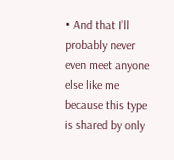• And that I’ll probably never even meet anyone else like me because this type is shared by only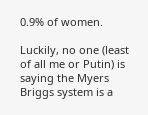0.9% of women.

Luckily, no one (least of all me or Putin) is saying the Myers Briggs system is a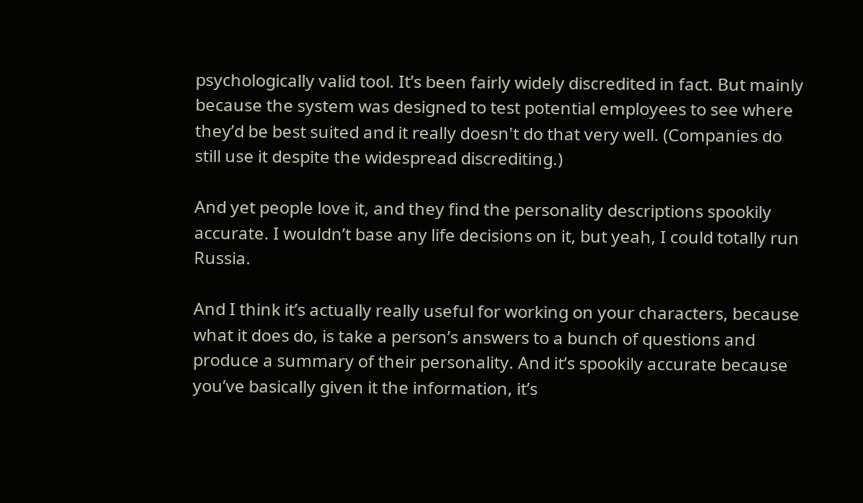psychologically valid tool. It’s been fairly widely discredited in fact. But mainly because the system was designed to test potential employees to see where they’d be best suited and it really doesn't do that very well. (Companies do still use it despite the widespread discrediting.)

And yet people love it, and they find the personality descriptions spookily accurate. I wouldn’t base any life decisions on it, but yeah, I could totally run Russia.

And I think it’s actually really useful for working on your characters, because what it does do, is take a person’s answers to a bunch of questions and produce a summary of their personality. And it’s spookily accurate because you’ve basically given it the information, it’s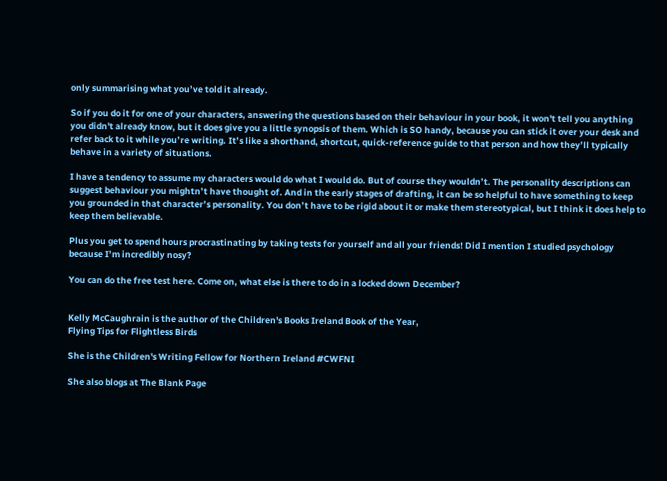only summarising what you’ve told it already.

So if you do it for one of your characters, answering the questions based on their behaviour in your book, it won't tell you anything you didn't already know, but it does give you a little synopsis of them. Which is SO handy, because you can stick it over your desk and refer back to it while you’re writing. It’s like a shorthand, shortcut, quick-reference guide to that person and how they’ll typically behave in a variety of situations.

I have a tendency to assume my characters would do what I would do. But of course they wouldn’t. The personality descriptions can suggest behaviour you mightn’t have thought of. And in the early stages of drafting, it can be so helpful to have something to keep you grounded in that character’s personality. You don’t have to be rigid about it or make them stereotypical, but I think it does help to keep them believable.

Plus you get to spend hours procrastinating by taking tests for yourself and all your friends! Did I mention I studied psychology because I’m incredibly nosy?

You can do the free test here. Come on, what else is there to do in a locked down December?


Kelly McCaughrain is the author of the Children's Books Ireland Book of the Year,
Flying Tips for Flightless Birds

She is the Children's Writing Fellow for Northern Ireland #CWFNI

She also blogs at The Blank Page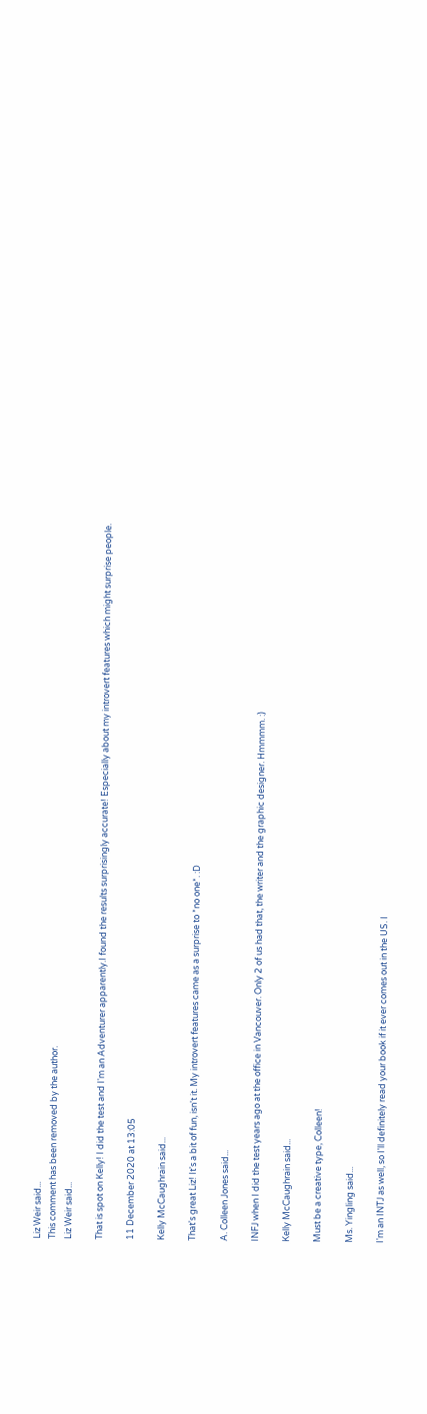Liz Weir said...
This comment has been removed by the author.
Liz Weir said...

That is spot on Kelly! I did the test and I'm an Adventurer apparently.I found the results surprisingly accurate! Especially about my introvert features which might surprise people.

11 December 2020 at 13:05

Kelly McCaughrain said...

That's great Liz! It's a bit of fun, isn't it. My introvert features came as a surprise to *no one*. :D

A. Colleen Jones said...

INFJ when I did the test years ago at the office in Vancouver. Only 2 of us had that, the writer and the graphic designer. Hmmmm. :)

Kelly McCaughrain said...

Must be a creative type, Colleen!

Ms. Yingling said...

I'm an INTJ as well, so I'll definitely read your book if it ever comes out in the US. I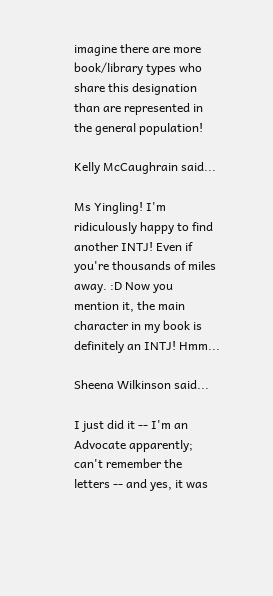imagine there are more book/library types who share this designation than are represented in the general population!

Kelly McCaughrain said...

Ms Yingling! I'm ridiculously happy to find another INTJ! Even if you're thousands of miles away. :D Now you mention it, the main character in my book is definitely an INTJ! Hmm...

Sheena Wilkinson said...

I just did it -- I'm an Advocate apparently; can't remember the letters -- and yes, it was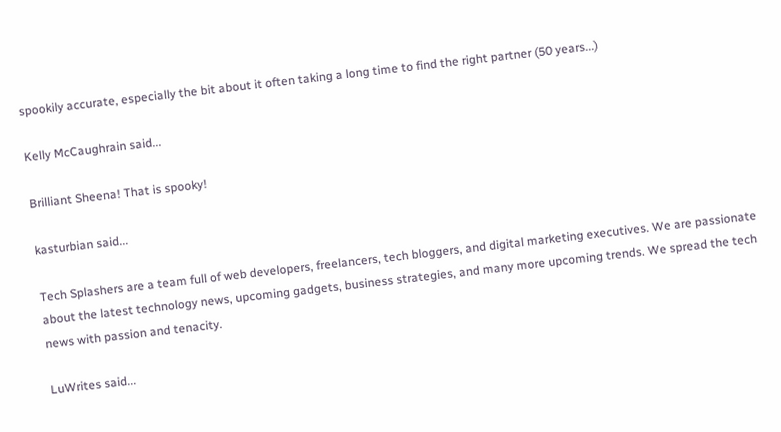spookily accurate, especially the bit about it often taking a long time to find the right partner (50 years...)

Kelly McCaughrain said...

Brilliant Sheena! That is spooky!

kasturbian said...

Tech Splashers are a team full of web developers, freelancers, tech bloggers, and digital marketing executives. We are passionate about the latest technology news, upcoming gadgets, business strategies, and many more upcoming trends. We spread the tech news with passion and tenacity.

LuWrites said...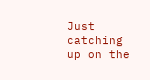Just catching up on the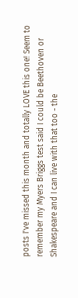posts I've missed this month and totally LOVE this one! Seem to remember my Myers Briggs test said I could be Beethoven or Shakespeare and I can live with that too - the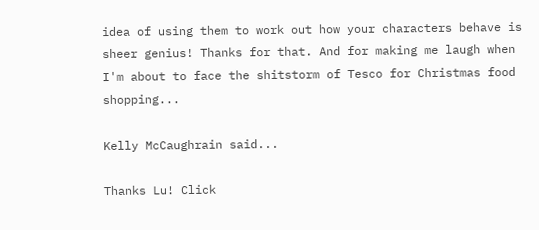idea of using them to work out how your characters behave is sheer genius! Thanks for that. And for making me laugh when I'm about to face the shitstorm of Tesco for Christmas food shopping...

Kelly McCaughrain said...

Thanks Lu! Click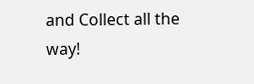and Collect all the way!